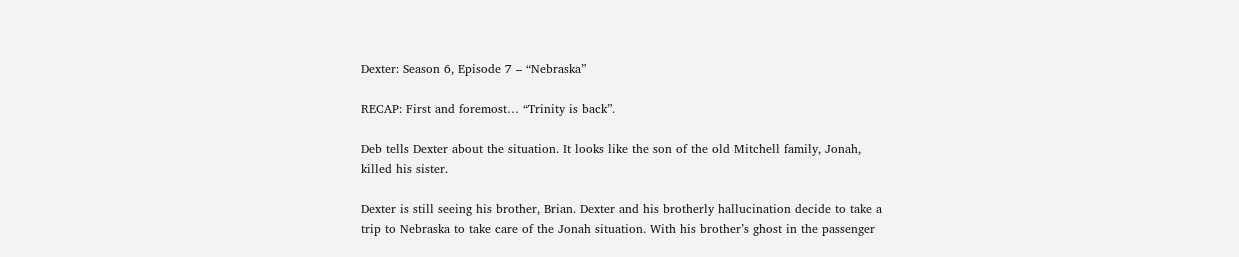Dexter: Season 6, Episode 7 – “Nebraska”

RECAP: First and foremost… “Trinity is back”.

Deb tells Dexter about the situation. It looks like the son of the old Mitchell family, Jonah, killed his sister.

Dexter is still seeing his brother, Brian. Dexter and his brotherly hallucination decide to take a trip to Nebraska to take care of the Jonah situation. With his brother’s ghost in the passenger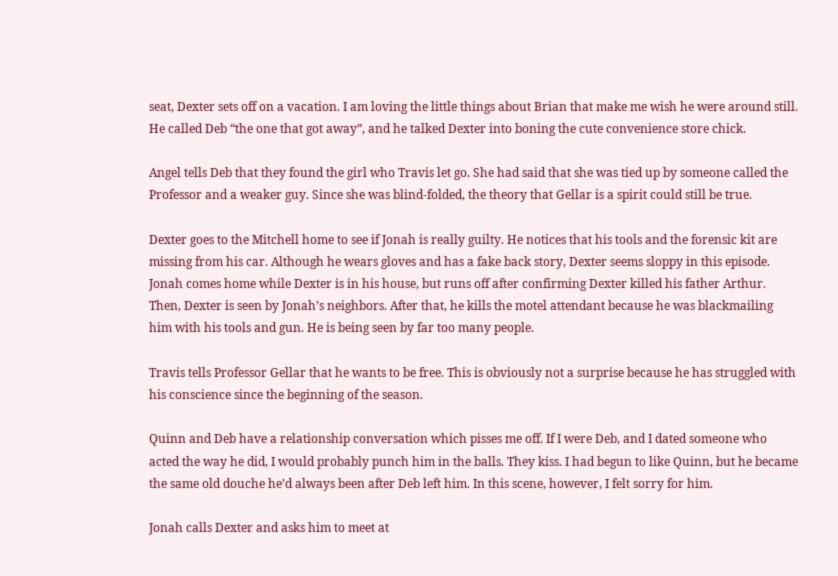seat, Dexter sets off on a vacation. I am loving the little things about Brian that make me wish he were around still. He called Deb “the one that got away”, and he talked Dexter into boning the cute convenience store chick.

Angel tells Deb that they found the girl who Travis let go. She had said that she was tied up by someone called the Professor and a weaker guy. Since she was blind-folded, the theory that Gellar is a spirit could still be true.

Dexter goes to the Mitchell home to see if Jonah is really guilty. He notices that his tools and the forensic kit are missing from his car. Although he wears gloves and has a fake back story, Dexter seems sloppy in this episode. Jonah comes home while Dexter is in his house, but runs off after confirming Dexter killed his father Arthur. Then, Dexter is seen by Jonah’s neighbors. After that, he kills the motel attendant because he was blackmailing him with his tools and gun. He is being seen by far too many people.

Travis tells Professor Gellar that he wants to be free. This is obviously not a surprise because he has struggled with his conscience since the beginning of the season.

Quinn and Deb have a relationship conversation which pisses me off. If I were Deb, and I dated someone who acted the way he did, I would probably punch him in the balls. They kiss. I had begun to like Quinn, but he became the same old douche he’d always been after Deb left him. In this scene, however, I felt sorry for him.

Jonah calls Dexter and asks him to meet at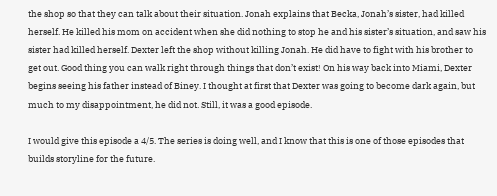the shop so that they can talk about their situation. Jonah explains that Becka, Jonah’s sister, had killed herself. He killed his mom on accident when she did nothing to stop he and his sister’s situation, and saw his sister had killed herself. Dexter left the shop without killing Jonah. He did have to fight with his brother to get out. Good thing you can walk right through things that don’t exist! On his way back into Miami, Dexter begins seeing his father instead of Biney. I thought at first that Dexter was going to become dark again, but much to my disappointment, he did not. Still, it was a good episode.

I would give this episode a 4/5. The series is doing well, and I know that this is one of those episodes that builds storyline for the future.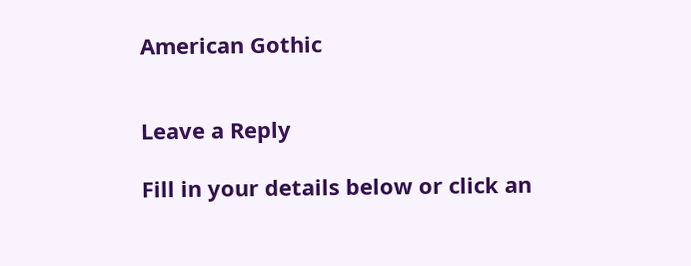American Gothic


Leave a Reply

Fill in your details below or click an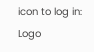icon to log in: Logo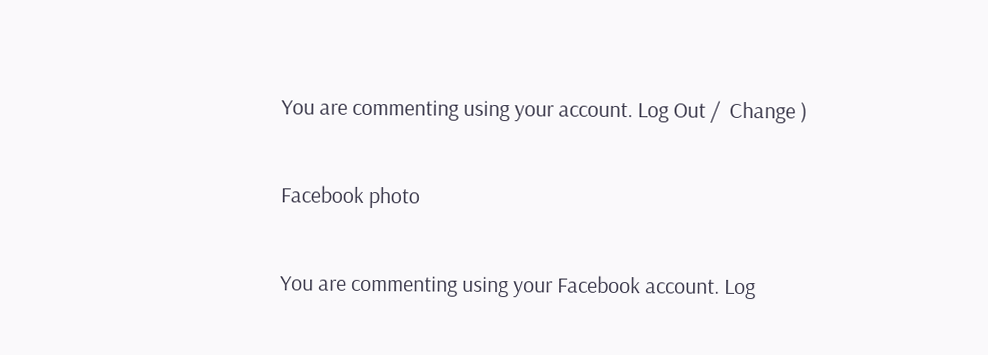You are commenting using your account. Log Out /  Change )

Facebook photo

You are commenting using your Facebook account. Log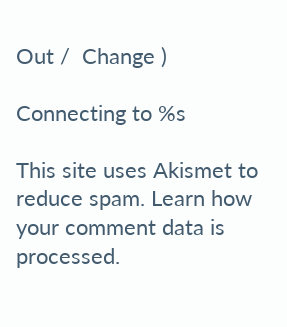Out /  Change )

Connecting to %s

This site uses Akismet to reduce spam. Learn how your comment data is processed.